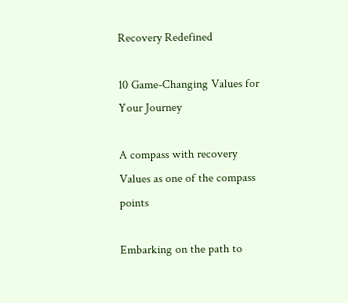Recovery Redefined

10 Game-Changing Values for Your Journey

A compass with recovery Values as one of the compass points

Embarking on the path to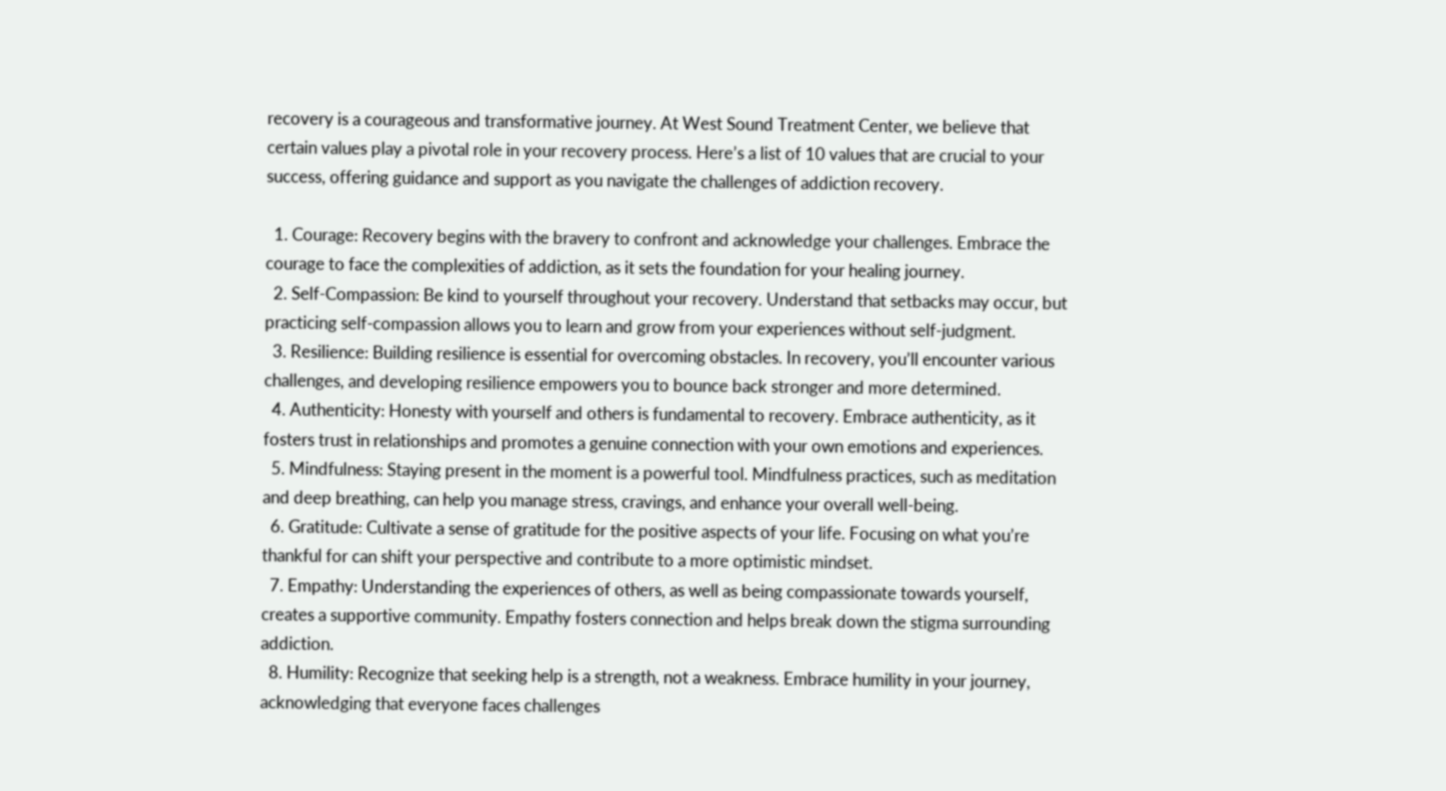recovery is a courageous and transformative journey. At West Sound Treatment Center, we believe that certain values play a pivotal role in your recovery process. Here’s a list of 10 values that are crucial to your success, offering guidance and support as you navigate the challenges of addiction recovery.

  1. Courage: Recovery begins with the bravery to confront and acknowledge your challenges. Embrace the courage to face the complexities of addiction, as it sets the foundation for your healing journey.
  2. Self-Compassion: Be kind to yourself throughout your recovery. Understand that setbacks may occur, but practicing self-compassion allows you to learn and grow from your experiences without self-judgment.
  3. Resilience: Building resilience is essential for overcoming obstacles. In recovery, you’ll encounter various challenges, and developing resilience empowers you to bounce back stronger and more determined.
  4. Authenticity: Honesty with yourself and others is fundamental to recovery. Embrace authenticity, as it fosters trust in relationships and promotes a genuine connection with your own emotions and experiences.
  5. Mindfulness: Staying present in the moment is a powerful tool. Mindfulness practices, such as meditation and deep breathing, can help you manage stress, cravings, and enhance your overall well-being.
  6. Gratitude: Cultivate a sense of gratitude for the positive aspects of your life. Focusing on what you’re thankful for can shift your perspective and contribute to a more optimistic mindset.
  7. Empathy: Understanding the experiences of others, as well as being compassionate towards yourself, creates a supportive community. Empathy fosters connection and helps break down the stigma surrounding addiction.
  8. Humility: Recognize that seeking help is a strength, not a weakness. Embrace humility in your journey, acknowledging that everyone faces challenges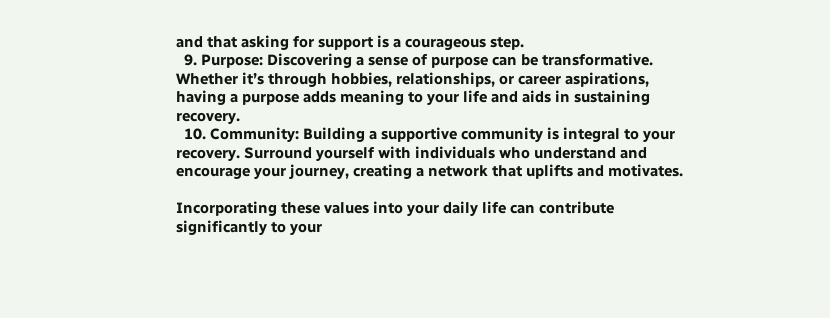and that asking for support is a courageous step.
  9. Purpose: Discovering a sense of purpose can be transformative. Whether it’s through hobbies, relationships, or career aspirations, having a purpose adds meaning to your life and aids in sustaining recovery.
  10. Community: Building a supportive community is integral to your recovery. Surround yourself with individuals who understand and encourage your journey, creating a network that uplifts and motivates.

Incorporating these values into your daily life can contribute significantly to your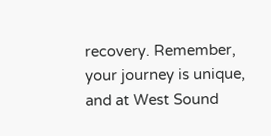recovery. Remember, your journey is unique, and at West Sound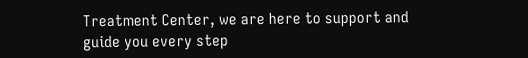Treatment Center, we are here to support and guide you every step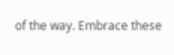of the way. Embrace these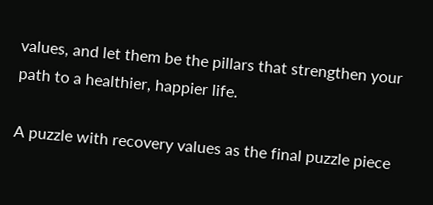values, and let them be the pillars that strengthen your path to a healthier, happier life.

A puzzle with recovery values as the final puzzle piece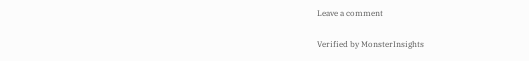Leave a comment

Verified by MonsterInsights